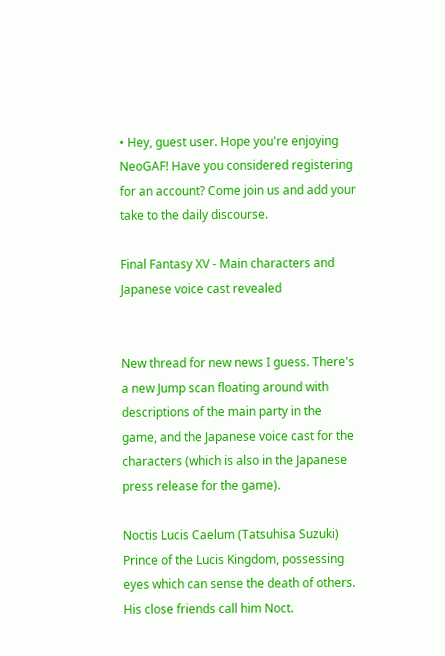• Hey, guest user. Hope you're enjoying NeoGAF! Have you considered registering for an account? Come join us and add your take to the daily discourse.

Final Fantasy XV - Main characters and Japanese voice cast revealed


New thread for new news I guess. There's a new Jump scan floating around with descriptions of the main party in the game, and the Japanese voice cast for the characters (which is also in the Japanese press release for the game).

Noctis Lucis Caelum (Tatsuhisa Suzuki)
Prince of the Lucis Kingdom, possessing eyes which can sense the death of others. His close friends call him Noct.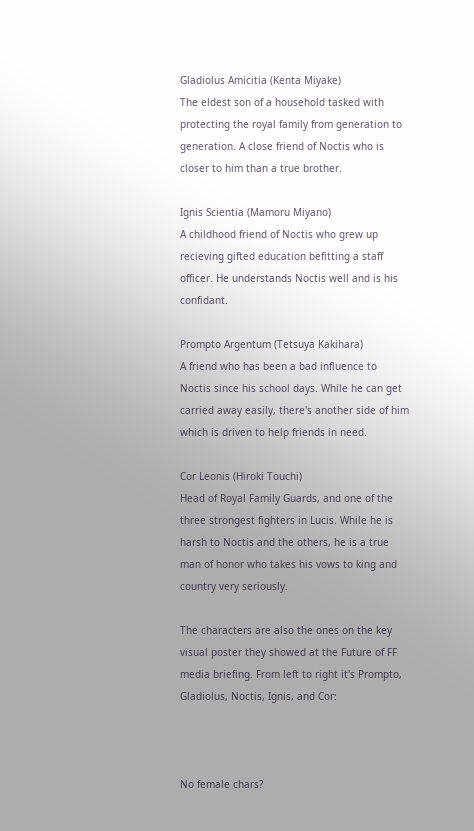Gladiolus Amicitia (Kenta Miyake)
The eldest son of a household tasked with protecting the royal family from generation to generation. A close friend of Noctis who is closer to him than a true brother.

Ignis Scientia (Mamoru Miyano)
A childhood friend of Noctis who grew up recieving gifted education befitting a staff officer. He understands Noctis well and is his confidant.

Prompto Argentum (Tetsuya Kakihara)
A friend who has been a bad influence to Noctis since his school days. While he can get carried away easily, there's another side of him which is driven to help friends in need.

Cor Leonis (Hiroki Touchi)
Head of Royal Family Guards, and one of the three strongest fighters in Lucis. While he is harsh to Noctis and the others, he is a true man of honor who takes his vows to king and country very seriously.

The characters are also the ones on the key visual poster they showed at the Future of FF media briefing. From left to right it's Prompto, Gladiolus, Noctis, Ignis, and Cor:



No female chars?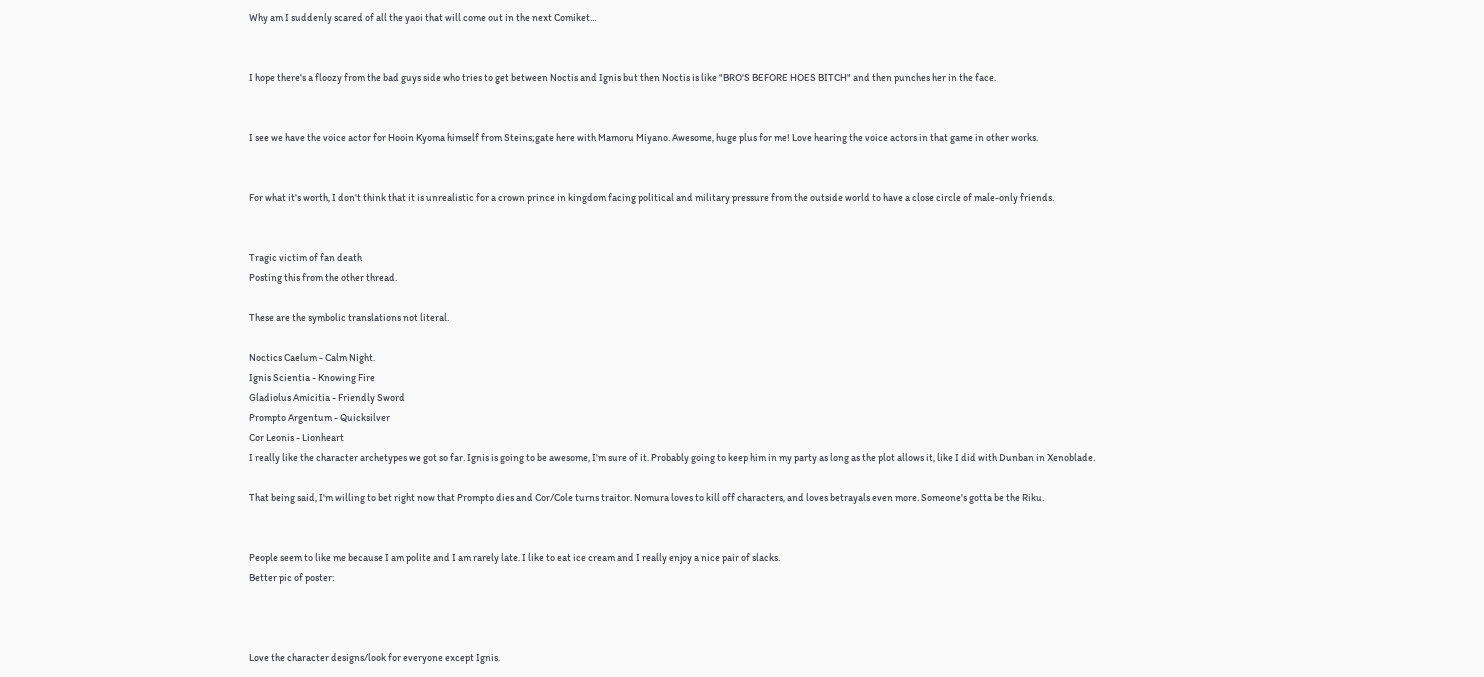Why am I suddenly scared of all the yaoi that will come out in the next Comiket...


I hope there's a floozy from the bad guys side who tries to get between Noctis and Ignis but then Noctis is like "BRO'S BEFORE HOES BITCH" and then punches her in the face.


I see we have the voice actor for Hooin Kyoma himself from Steins;gate here with Mamoru Miyano. Awesome, huge plus for me! Love hearing the voice actors in that game in other works.


For what it's worth, I don't think that it is unrealistic for a crown prince in kingdom facing political and military pressure from the outside world to have a close circle of male-only friends.


Tragic victim of fan death
Posting this from the other thread.

These are the symbolic translations not literal.

Noctics Caelum - Calm Night.
Ignis Scientia - Knowing Fire
Gladiolus Amicitia - Friendly Sword
Prompto Argentum - Quicksilver
Cor Leonis - Lionheart
I really like the character archetypes we got so far. Ignis is going to be awesome, I'm sure of it. Probably going to keep him in my party as long as the plot allows it, like I did with Dunban in Xenoblade.

That being said, I'm willing to bet right now that Prompto dies and Cor/Cole turns traitor. Nomura loves to kill off characters, and loves betrayals even more. Someone's gotta be the Riku.


People seem to like me because I am polite and I am rarely late. I like to eat ice cream and I really enjoy a nice pair of slacks.
Better pic of poster:



Love the character designs/look for everyone except Ignis.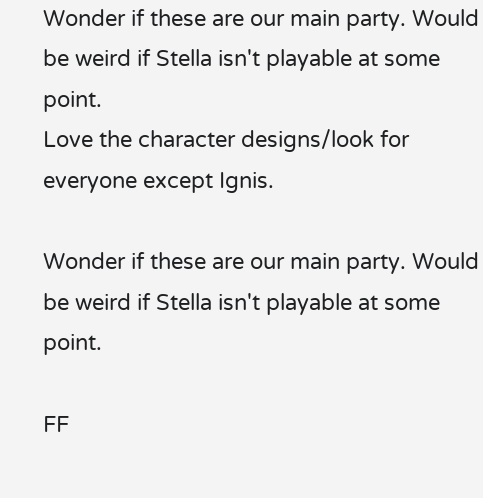Wonder if these are our main party. Would be weird if Stella isn't playable at some point.
Love the character designs/look for everyone except Ignis.

Wonder if these are our main party. Would be weird if Stella isn't playable at some point.

FF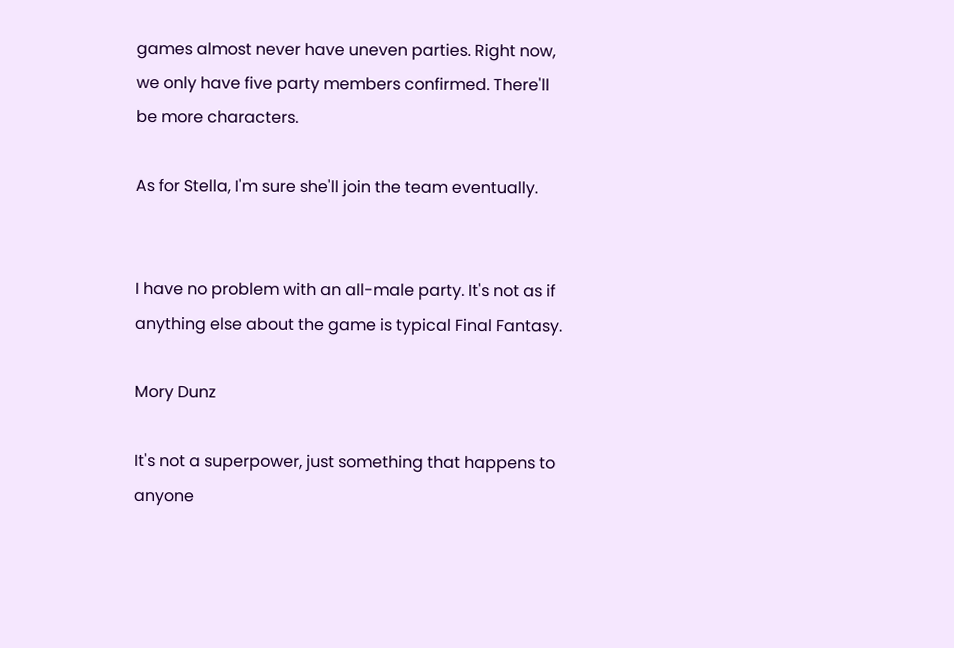games almost never have uneven parties. Right now, we only have five party members confirmed. There'll be more characters.

As for Stella, I'm sure she'll join the team eventually.


I have no problem with an all-male party. It's not as if anything else about the game is typical Final Fantasy.

Mory Dunz

It's not a superpower, just something that happens to anyone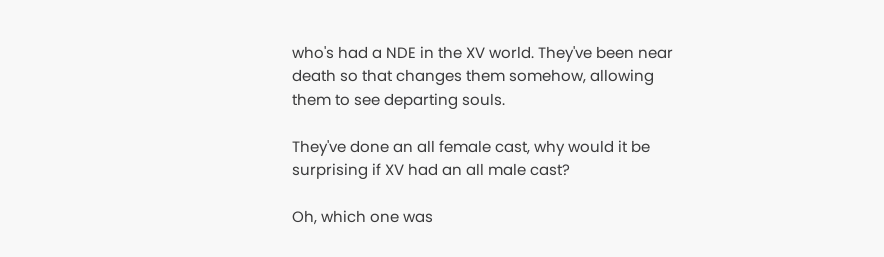who's had a NDE in the XV world. They've been near death so that changes them somehow, allowing them to see departing souls.

They've done an all female cast, why would it be surprising if XV had an all male cast?

Oh, which one was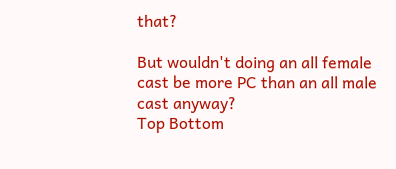that?

But wouldn't doing an all female cast be more PC than an all male cast anyway?
Top Bottom